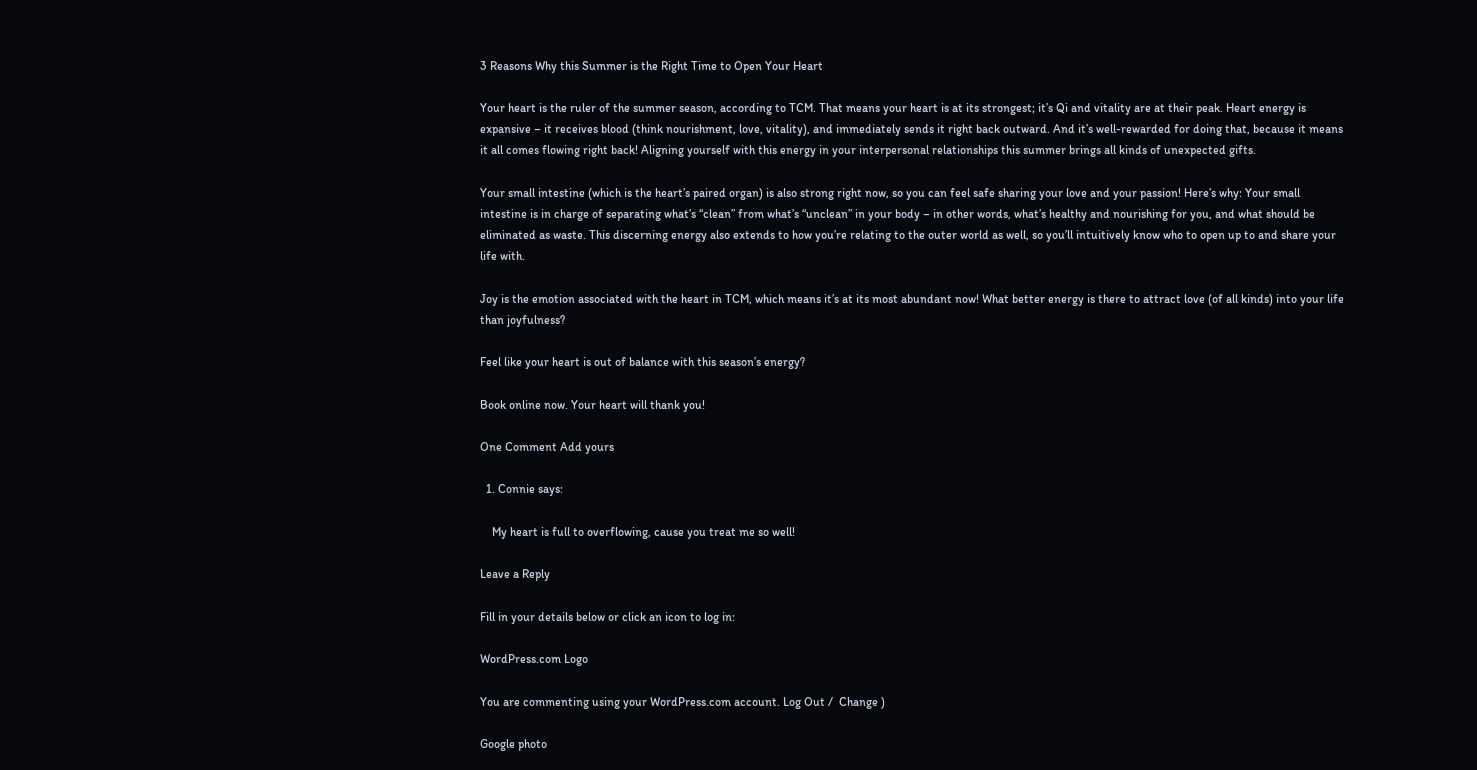3 Reasons Why this Summer is the Right Time to Open Your Heart

Your heart is the ruler of the summer season, according to TCM. That means your heart is at its strongest; it’s Qi and vitality are at their peak. Heart energy is expansive – it receives blood (think nourishment, love, vitality), and immediately sends it right back outward. And it’s well-rewarded for doing that, because it means it all comes flowing right back! Aligning yourself with this energy in your interpersonal relationships this summer brings all kinds of unexpected gifts.

Your small intestine (which is the heart’s paired organ) is also strong right now, so you can feel safe sharing your love and your passion! Here’s why: Your small intestine is in charge of separating what’s “clean” from what’s “unclean” in your body – in other words, what’s healthy and nourishing for you, and what should be eliminated as waste. This discerning energy also extends to how you’re relating to the outer world as well, so you’ll intuitively know who to open up to and share your life with.

Joy is the emotion associated with the heart in TCM, which means it’s at its most abundant now! What better energy is there to attract love (of all kinds) into your life than joyfulness?

Feel like your heart is out of balance with this season’s energy?

Book online now. Your heart will thank you!

One Comment Add yours

  1. Connie says:

    My heart is full to overflowing, cause you treat me so well!

Leave a Reply

Fill in your details below or click an icon to log in:

WordPress.com Logo

You are commenting using your WordPress.com account. Log Out /  Change )

Google photo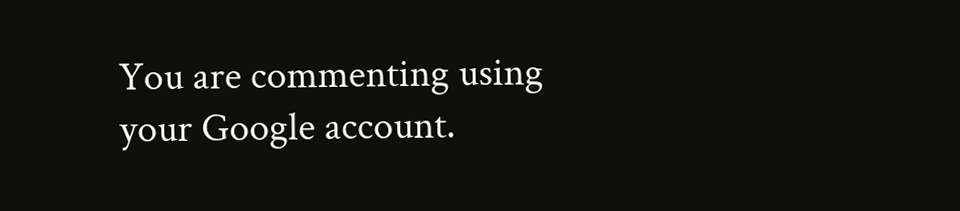You are commenting using your Google account.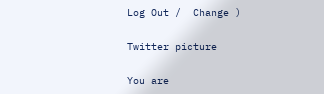Log Out /  Change )

Twitter picture

You are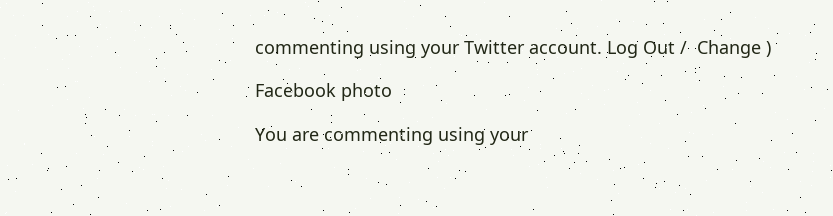commenting using your Twitter account. Log Out /  Change )

Facebook photo

You are commenting using your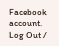Facebook account. Log Out /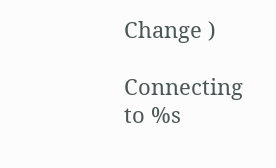Change )

Connecting to %s